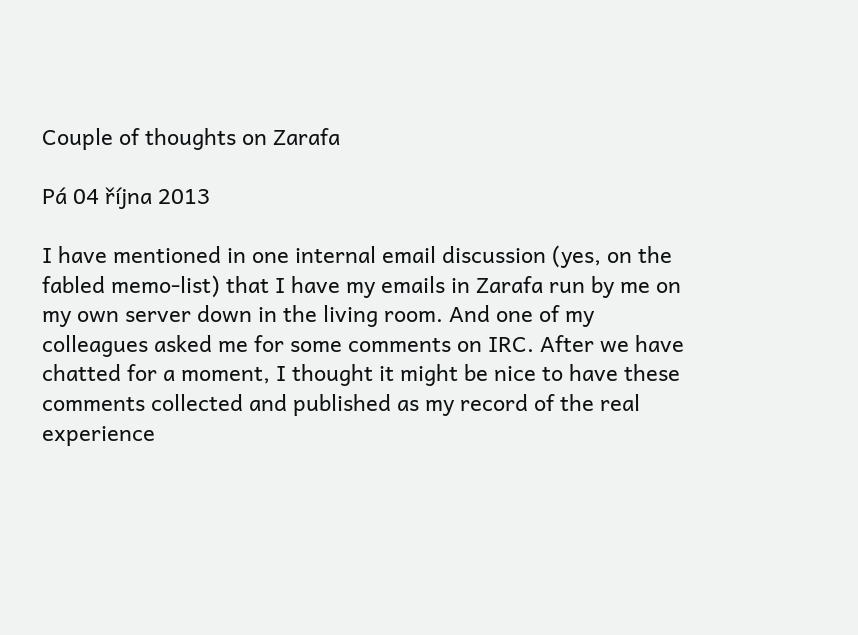Couple of thoughts on Zarafa

Pá 04 října 2013

I have mentioned in one internal email discussion (yes, on the fabled memo-list) that I have my emails in Zarafa run by me on my own server down in the living room. And one of my colleagues asked me for some comments on IRC. After we have chatted for a moment, I thought it might be nice to have these comments collected and published as my record of the real experience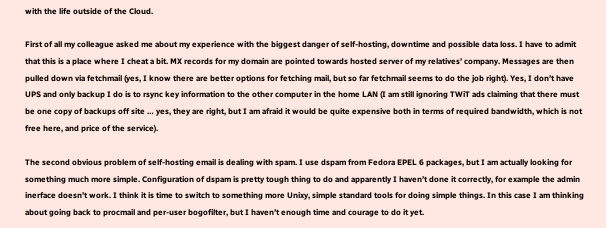with the life outside of the Cloud.

First of all my colleague asked me about my experience with the biggest danger of self-hosting, downtime and possible data loss. I have to admit that this is a place where I cheat a bit. MX records for my domain are pointed towards hosted server of my relatives’ company. Messages are then pulled down via fetchmail (yes, I know there are better options for fetching mail, but so far fetchmail seems to do the job right). Yes, I don’t have UPS and only backup I do is to rsync key information to the other computer in the home LAN (I am still ignoring TWiT ads claiming that there must be one copy of backups off site … yes, they are right, but I am afraid it would be quite expensive both in terms of required bandwidth, which is not free here, and price of the service).

The second obvious problem of self-hosting email is dealing with spam. I use dspam from Fedora EPEL 6 packages, but I am actually looking for something much more simple. Configuration of dspam is pretty tough thing to do and apparently I haven’t done it correctly, for example the admin inerface doesn’t work. I think it is time to switch to something more Unixy, simple standard tools for doing simple things. In this case I am thinking about going back to procmail and per-user bogofilter, but I haven’t enough time and courage to do it yet.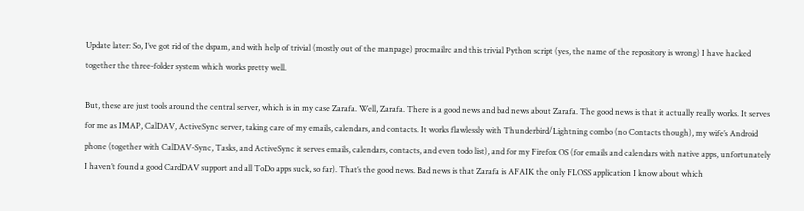Update later: So, I’ve got rid of the dspam, and with help of trivial (mostly out of the manpage) procmailrc and this trivial Python script (yes, the name of the repository is wrong) I have hacked together the three-folder system which works pretty well.

But, these are just tools around the central server, which is in my case Zarafa. Well, Zarafa. There is a good news and bad news about Zarafa. The good news is that it actually really works. It serves for me as IMAP, CalDAV, ActiveSync server, taking care of my emails, calendars, and contacts. It works flawlessly with Thunderbird/Lightning combo (no Contacts though), my wife’s Android phone (together with CalDAV-Sync, Tasks, and ActiveSync it serves emails, calendars, contacts, and even todo list), and for my Firefox OS (for emails and calendars with native apps, unfortunately I haven’t found a good CardDAV support and all ToDo apps suck, so far). That’s the good news. Bad news is that Zarafa is AFAIK the only FLOSS application I know about which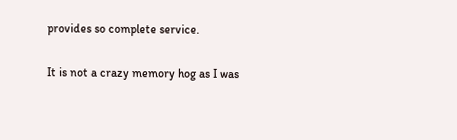provides so complete service.

It is not a crazy memory hog as I was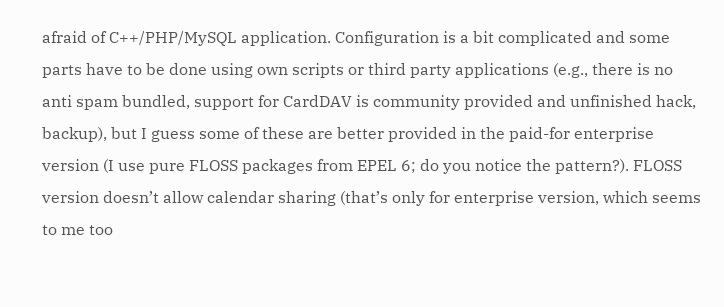afraid of C++/PHP/MySQL application. Configuration is a bit complicated and some parts have to be done using own scripts or third party applications (e.g., there is no anti spam bundled, support for CardDAV is community provided and unfinished hack, backup), but I guess some of these are better provided in the paid-for enterprise version (I use pure FLOSS packages from EPEL 6; do you notice the pattern?). FLOSS version doesn’t allow calendar sharing (that’s only for enterprise version, which seems to me too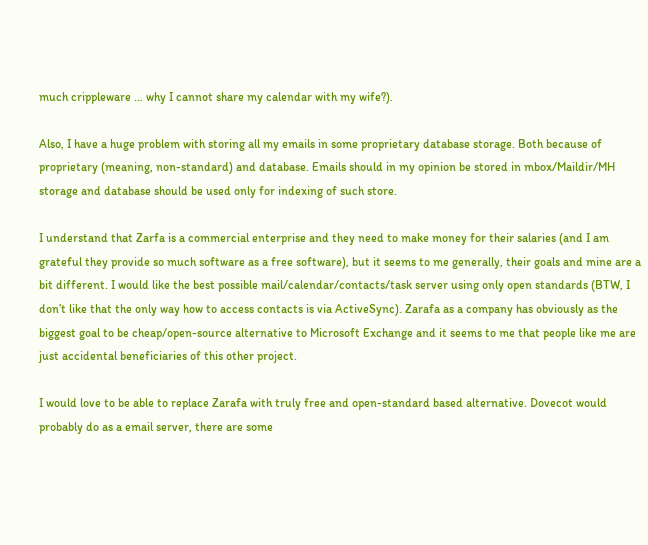much crippleware … why I cannot share my calendar with my wife?).

Also, I have a huge problem with storing all my emails in some proprietary database storage. Both because of proprietary (meaning, non-standard) and database. Emails should in my opinion be stored in mbox/Maildir/MH storage and database should be used only for indexing of such store.

I understand that Zarfa is a commercial enterprise and they need to make money for their salaries (and I am grateful they provide so much software as a free software), but it seems to me generally, their goals and mine are a bit different. I would like the best possible mail/calendar/contacts/task server using only open standards (BTW, I don’t like that the only way how to access contacts is via ActiveSync). Zarafa as a company has obviously as the biggest goal to be cheap/open-source alternative to Microsoft Exchange and it seems to me that people like me are just accidental beneficiaries of this other project.

I would love to be able to replace Zarafa with truly free and open-standard based alternative. Dovecot would probably do as a email server, there are some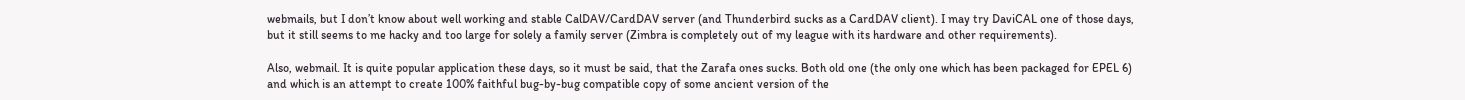webmails, but I don’t know about well working and stable CalDAV/CardDAV server (and Thunderbird sucks as a CardDAV client). I may try DaviCAL one of those days, but it still seems to me hacky and too large for solely a family server (Zimbra is completely out of my league with its hardware and other requirements).

Also, webmail. It is quite popular application these days, so it must be said, that the Zarafa ones sucks. Both old one (the only one which has been packaged for EPEL 6) and which is an attempt to create 100% faithful bug-by-bug compatible copy of some ancient version of the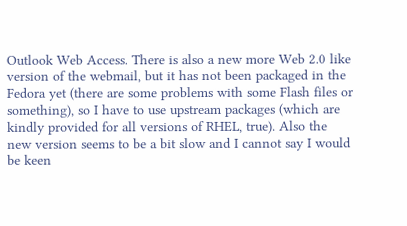Outlook Web Access. There is also a new more Web 2.0 like version of the webmail, but it has not been packaged in the Fedora yet (there are some problems with some Flash files or something), so I have to use upstream packages (which are kindly provided for all versions of RHEL, true). Also the new version seems to be a bit slow and I cannot say I would be keen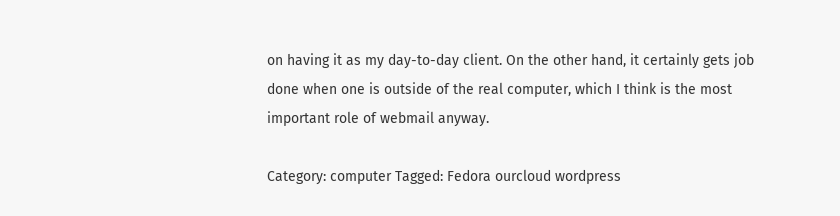on having it as my day-to-day client. On the other hand, it certainly gets job done when one is outside of the real computer, which I think is the most important role of webmail anyway.

Category: computer Tagged: Fedora ourcloud wordpress